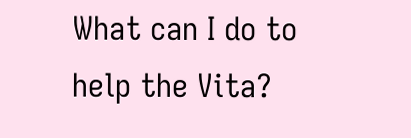What can I do to help the Vita?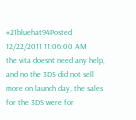#21bluehat94Posted 12/22/2011 11:06:00 AM
the vita doesnt need any help, and no the 3DS did not sell more on launch day, the sales for the 3DS were for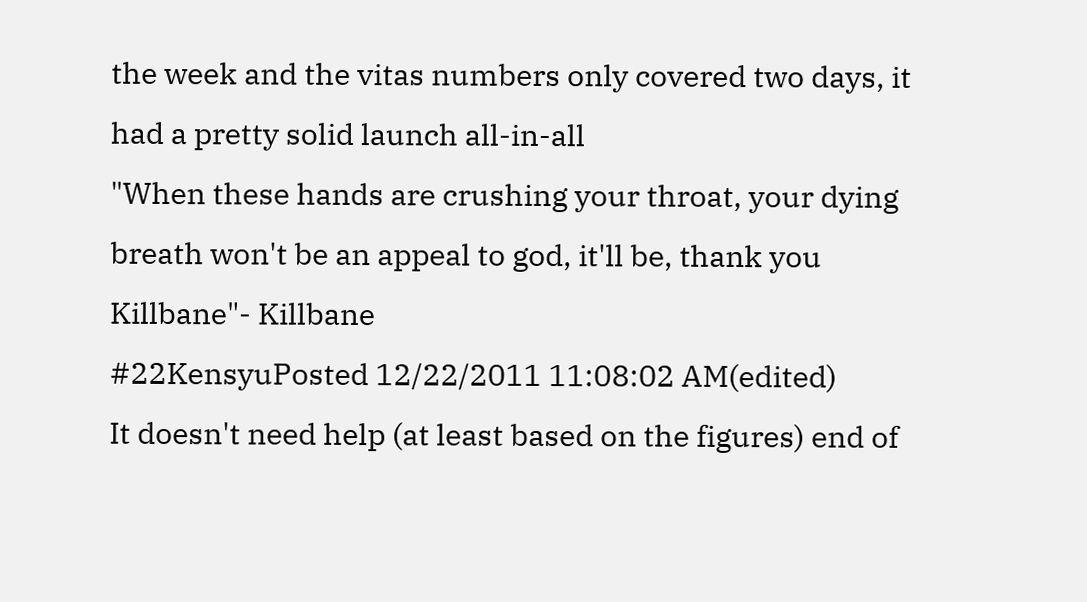the week and the vitas numbers only covered two days, it had a pretty solid launch all-in-all
"When these hands are crushing your throat, your dying breath won't be an appeal to god, it'll be, thank you Killbane"- Killbane
#22KensyuPosted 12/22/2011 11:08:02 AM(edited)
It doesn't need help (at least based on the figures) end of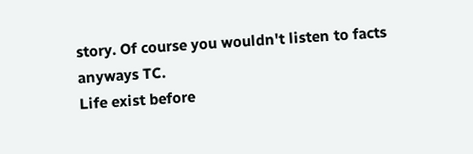story. Of course you wouldn't listen to facts anyways TC.
Life exist before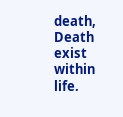death,
Death exist within life.